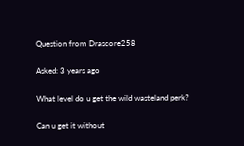Question from Drascore258

Asked: 3 years ago

What level do u get the wild wasteland perk?

Can u get it without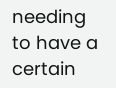needing to have a certain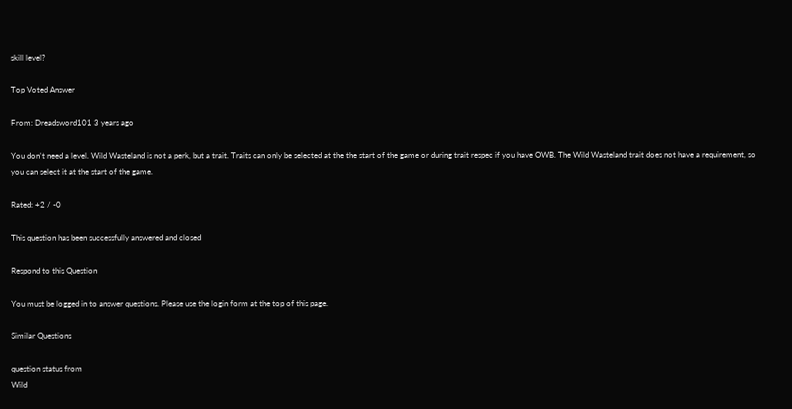skill level?

Top Voted Answer

From: Dreadsword101 3 years ago

You don't need a level. Wild Wasteland is not a perk, but a trait. Traits can only be selected at the the start of the game or during trait respec if you have OWB. The Wild Wasteland trait does not have a requirement, so you can select it at the start of the game.

Rated: +2 / -0

This question has been successfully answered and closed

Respond to this Question

You must be logged in to answer questions. Please use the login form at the top of this page.

Similar Questions

question status from
Wild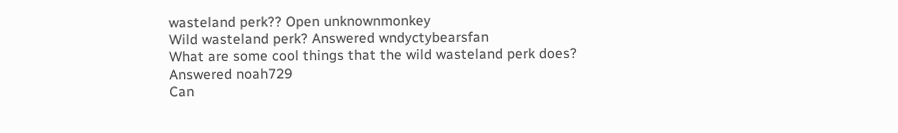wasteland perk?? Open unknownmonkey
Wild wasteland perk? Answered wndyctybearsfan
What are some cool things that the wild wasteland perk does? Answered noah729
Can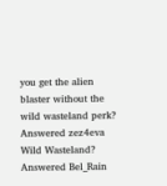you get the alien blaster without the wild wasteland perk? Answered zez4eva
Wild Wasteland? Answered Bel_Rain